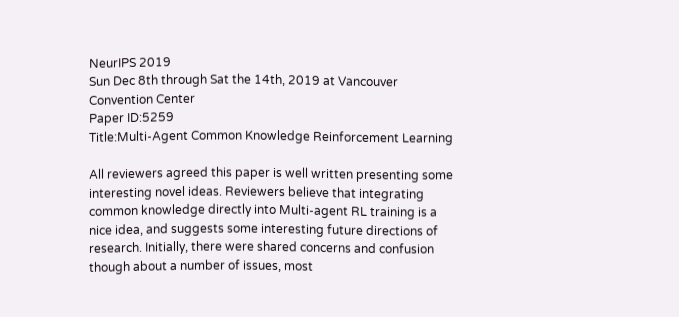NeurIPS 2019
Sun Dec 8th through Sat the 14th, 2019 at Vancouver Convention Center
Paper ID:5259
Title:Multi-Agent Common Knowledge Reinforcement Learning

All reviewers agreed this paper is well written presenting some interesting novel ideas. Reviewers believe that integrating common knowledge directly into Multi-agent RL training is a nice idea, and suggests some interesting future directions of research. Initially, there were shared concerns and confusion though about a number of issues, most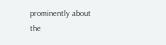prominently about the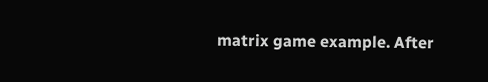matrix game example. After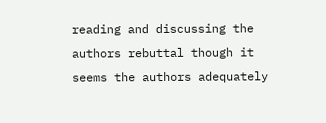reading and discussing the authors rebuttal though it seems the authors adequately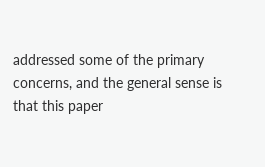addressed some of the primary concerns, and the general sense is that this paper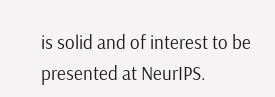is solid and of interest to be presented at NeurIPS.